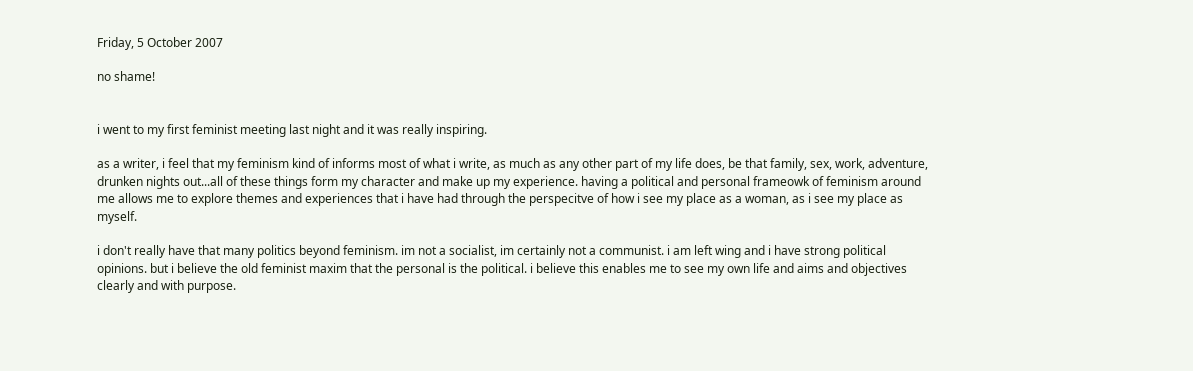Friday, 5 October 2007

no shame!


i went to my first feminist meeting last night and it was really inspiring.

as a writer, i feel that my feminism kind of informs most of what i write, as much as any other part of my life does, be that family, sex, work, adventure, drunken nights out...all of these things form my character and make up my experience. having a political and personal frameowk of feminism around me allows me to explore themes and experiences that i have had through the perspecitve of how i see my place as a woman, as i see my place as myself.

i don't really have that many politics beyond feminism. im not a socialist, im certainly not a communist. i am left wing and i have strong political opinions. but i believe the old feminist maxim that the personal is the political. i believe this enables me to see my own life and aims and objectives clearly and with purpose.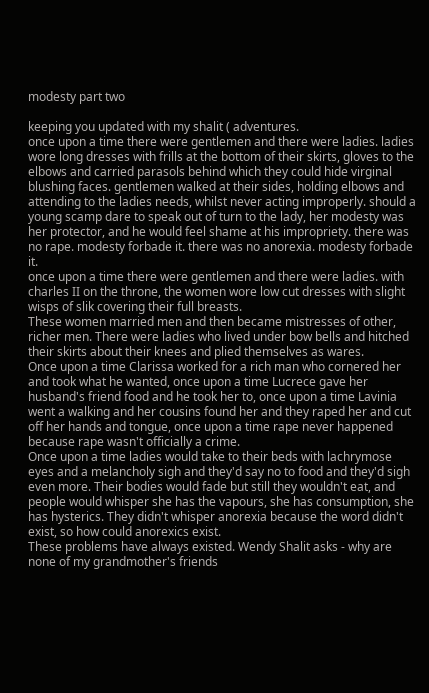modesty part two

keeping you updated with my shalit ( adventures.
once upon a time there were gentlemen and there were ladies. ladies wore long dresses with frills at the bottom of their skirts, gloves to the elbows and carried parasols behind which they could hide virginal blushing faces. gentlemen walked at their sides, holding elbows and attending to the ladies needs, whilst never acting improperly. should a young scamp dare to speak out of turn to the lady, her modesty was her protector, and he would feel shame at his impropriety. there was no rape. modesty forbade it. there was no anorexia. modesty forbade it.
once upon a time there were gentlemen and there were ladies. with charles II on the throne, the women wore low cut dresses with slight wisps of slik covering their full breasts.
These women married men and then became mistresses of other, richer men. There were ladies who lived under bow bells and hitched their skirts about their knees and plied themselves as wares.
Once upon a time Clarissa worked for a rich man who cornered her and took what he wanted, once upon a time Lucrece gave her husband's friend food and he took her to, once upon a time Lavinia went a walking and her cousins found her and they raped her and cut off her hands and tongue, once upon a time rape never happened because rape wasn't officially a crime.
Once upon a time ladies would take to their beds with lachrymose eyes and a melancholy sigh and they'd say no to food and they'd sigh even more. Their bodies would fade but still they wouldn't eat, and people would whisper she has the vapours, she has consumption, she has hysterics. They didn't whisper anorexia because the word didn't exist, so how could anorexics exist.
These problems have always existed. Wendy Shalit asks - why are none of my grandmother's friends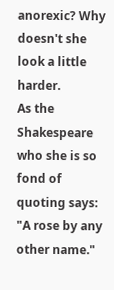anorexic? Why doesn't she look a little harder.
As the Shakespeare who she is so fond of quoting says:
"A rose by any other name."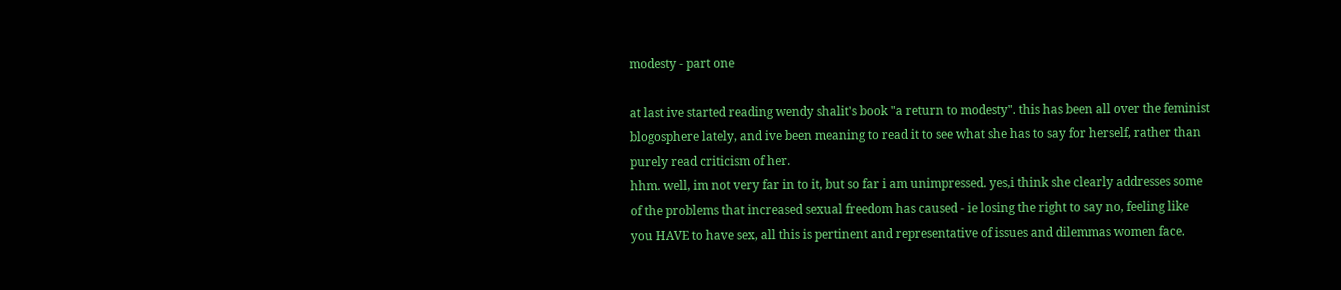modesty - part one

at last ive started reading wendy shalit's book "a return to modesty". this has been all over the feminist blogosphere lately, and ive been meaning to read it to see what she has to say for herself, rather than purely read criticism of her.
hhm. well, im not very far in to it, but so far i am unimpressed. yes,i think she clearly addresses some of the problems that increased sexual freedom has caused - ie losing the right to say no, feeling like you HAVE to have sex, all this is pertinent and representative of issues and dilemmas women face.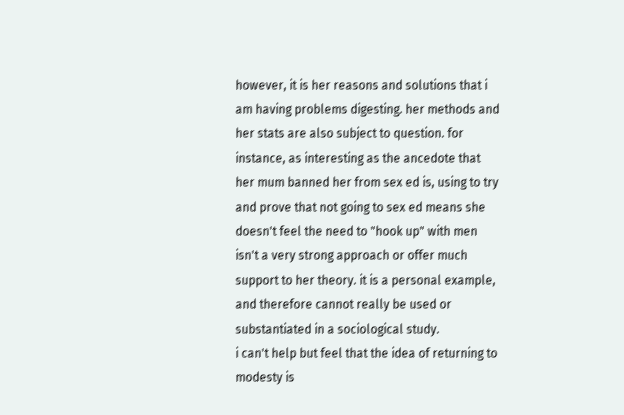however, it is her reasons and solutions that i am having problems digesting. her methods and her stats are also subject to question. for instance, as interesting as the ancedote that her mum banned her from sex ed is, using to try and prove that not going to sex ed means she doesn't feel the need to "hook up" with men isn't a very strong approach or offer much support to her theory. it is a personal example, and therefore cannot really be used or substantiated in a sociological study.
i can't help but feel that the idea of returning to modesty is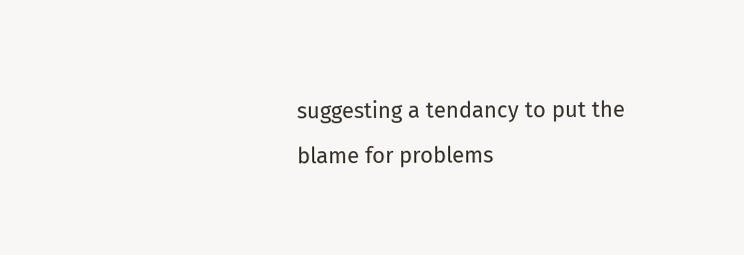suggesting a tendancy to put the blame for problems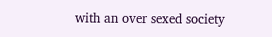with an over sexed society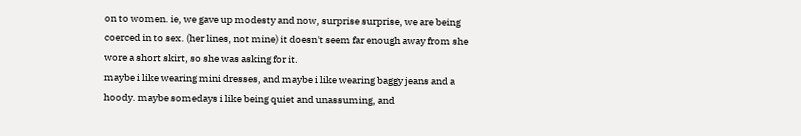on to women. ie, we gave up modesty and now, surprise surprise, we are being coerced in to sex. (her lines, not mine) it doesn't seem far enough away from she wore a short skirt, so she was asking for it.
maybe i like wearing mini dresses, and maybe i like wearing baggy jeans and a hoody. maybe somedays i like being quiet and unassuming, and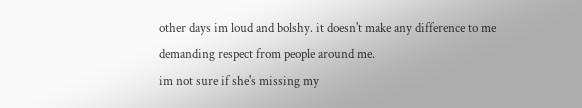other days im loud and bolshy. it doesn't make any difference to me demanding respect from people around me.
im not sure if she's missing my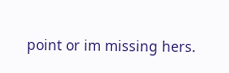point or im missing hers.